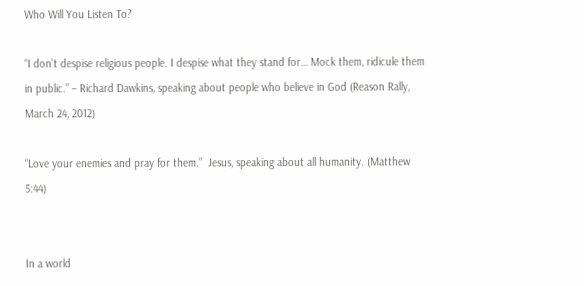Who Will You Listen To?

“I don’t despise religious people. I despise what they stand for… Mock them, ridicule them in public.” – Richard Dawkins, speaking about people who believe in God (Reason Rally, March 24, 2012)

“Love your enemies and pray for them.”  Jesus, speaking about all humanity. (Matthew 5:44)


In a world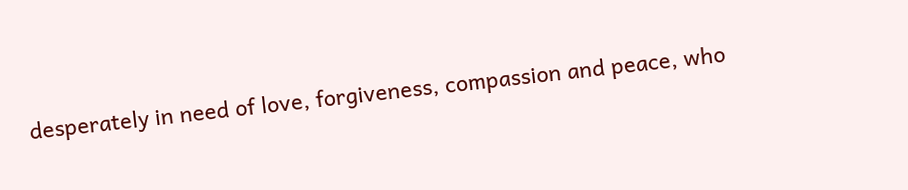desperately in need of love, forgiveness, compassion and peace, who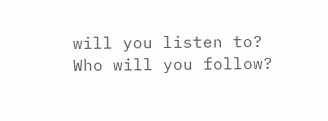will you listen to?  Who will you follow?